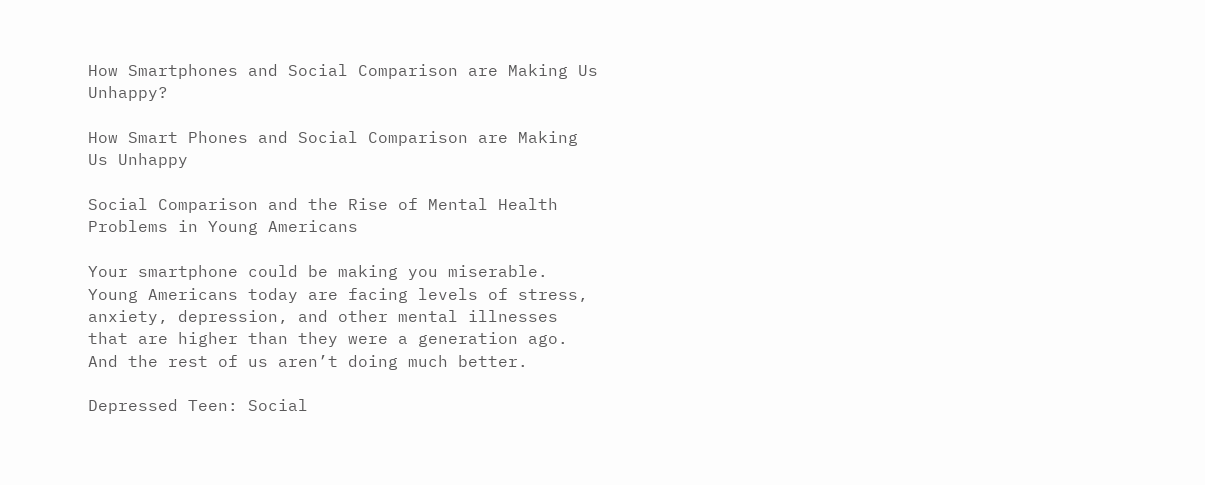How Smartphones and Social Comparison are Making Us Unhappy?

How Smart Phones and Social Comparison are Making Us Unhappy

Social Comparison and the Rise of Mental Health Problems in Young Americans

Your smartphone could be making you miserable. Young Americans today are facing levels of stress, anxiety, depression, and other mental illnesses that are higher than they were a generation ago. And the rest of us aren’t doing much better.

Depressed Teen: Social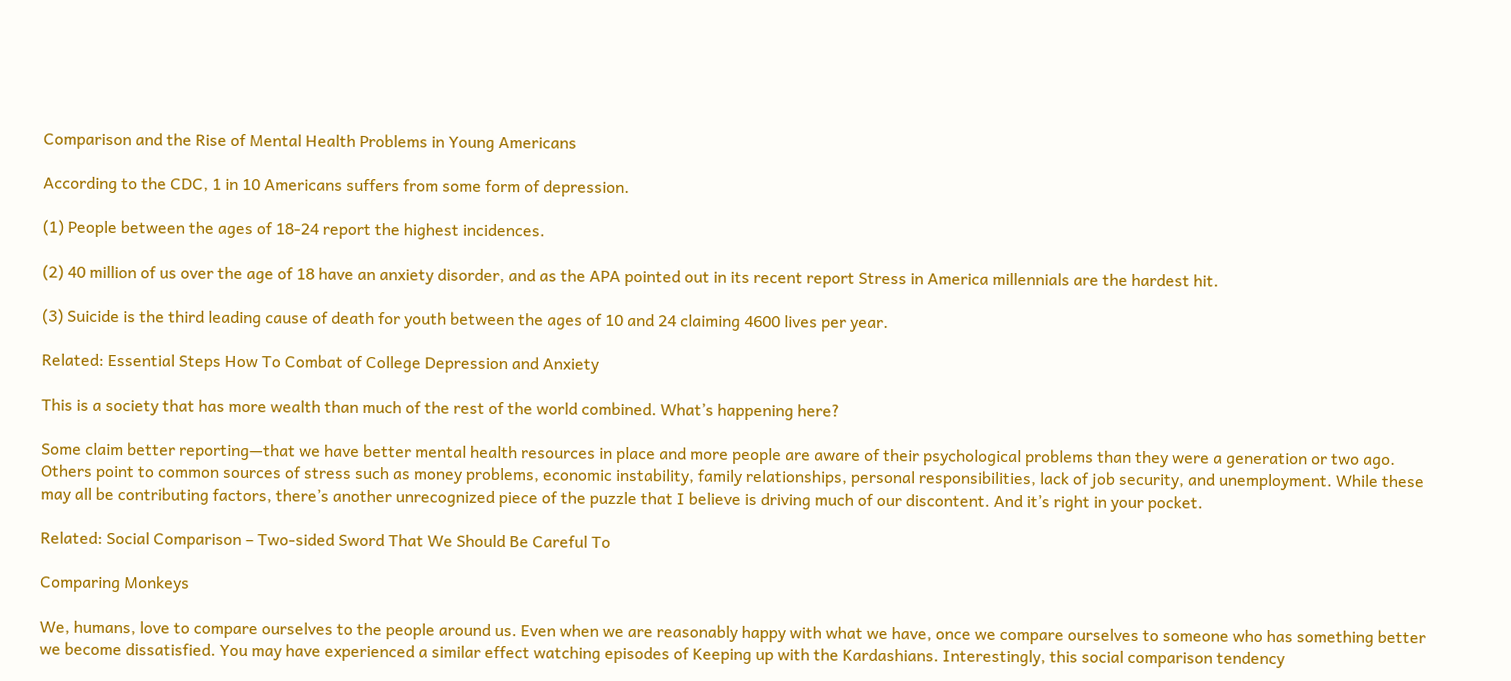Comparison and the Rise of Mental Health Problems in Young Americans

According to the CDC, 1 in 10 Americans suffers from some form of depression.

(1) People between the ages of 18-24 report the highest incidences.

(2) 40 million of us over the age of 18 have an anxiety disorder, and as the APA pointed out in its recent report Stress in America millennials are the hardest hit.

(3) Suicide is the third leading cause of death for youth between the ages of 10 and 24 claiming 4600 lives per year.

Related: Essential Steps How To Combat of College Depression and Anxiety

This is a society that has more wealth than much of the rest of the world combined. What’s happening here?

Some claim better reporting—that we have better mental health resources in place and more people are aware of their psychological problems than they were a generation or two ago. Others point to common sources of stress such as money problems, economic instability, family relationships, personal responsibilities, lack of job security, and unemployment. While these may all be contributing factors, there’s another unrecognized piece of the puzzle that I believe is driving much of our discontent. And it’s right in your pocket.

Related: Social Comparison – Two-sided Sword That We Should Be Careful To

Comparing Monkeys

We, humans, love to compare ourselves to the people around us. Even when we are reasonably happy with what we have, once we compare ourselves to someone who has something better we become dissatisfied. You may have experienced a similar effect watching episodes of Keeping up with the Kardashians. Interestingly, this social comparison tendency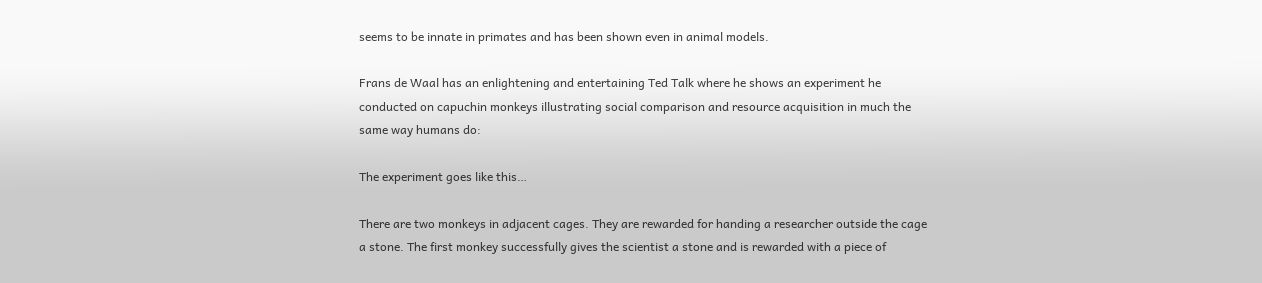seems to be innate in primates and has been shown even in animal models.

Frans de Waal has an enlightening and entertaining Ted Talk where he shows an experiment he conducted on capuchin monkeys illustrating social comparison and resource acquisition in much the same way humans do:

The experiment goes like this…

There are two monkeys in adjacent cages. They are rewarded for handing a researcher outside the cage a stone. The first monkey successfully gives the scientist a stone and is rewarded with a piece of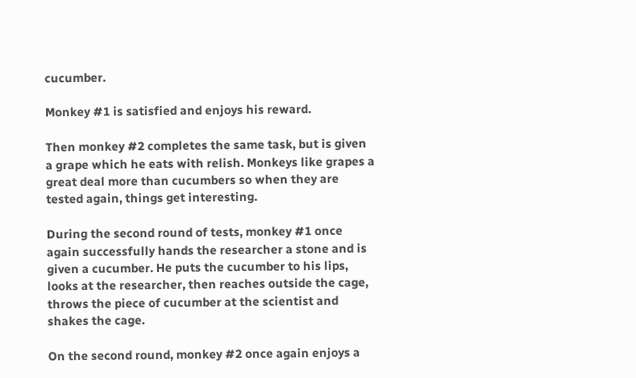cucumber.

Monkey #1 is satisfied and enjoys his reward.

Then monkey #2 completes the same task, but is given a grape which he eats with relish. Monkeys like grapes a great deal more than cucumbers so when they are tested again, things get interesting.

During the second round of tests, monkey #1 once again successfully hands the researcher a stone and is given a cucumber. He puts the cucumber to his lips, looks at the researcher, then reaches outside the cage, throws the piece of cucumber at the scientist and shakes the cage.

On the second round, monkey #2 once again enjoys a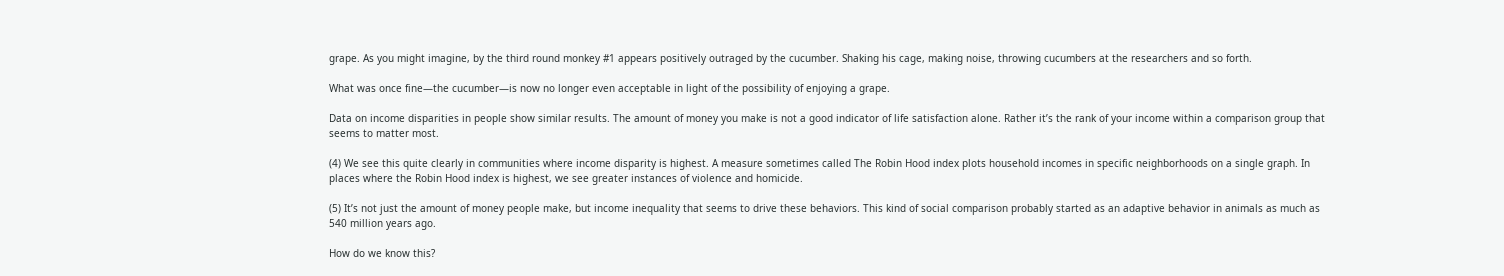grape. As you might imagine, by the third round monkey #1 appears positively outraged by the cucumber. Shaking his cage, making noise, throwing cucumbers at the researchers and so forth.

What was once fine—the cucumber—is now no longer even acceptable in light of the possibility of enjoying a grape.

Data on income disparities in people show similar results. The amount of money you make is not a good indicator of life satisfaction alone. Rather it’s the rank of your income within a comparison group that seems to matter most.

(4) We see this quite clearly in communities where income disparity is highest. A measure sometimes called The Robin Hood index plots household incomes in specific neighborhoods on a single graph. In places where the Robin Hood index is highest, we see greater instances of violence and homicide.

(5) It’s not just the amount of money people make, but income inequality that seems to drive these behaviors. This kind of social comparison probably started as an adaptive behavior in animals as much as 540 million years ago.

How do we know this?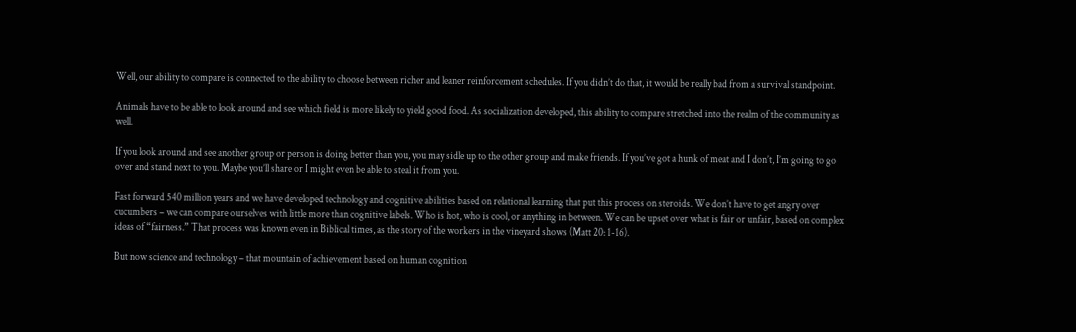Well, our ability to compare is connected to the ability to choose between richer and leaner reinforcement schedules. If you didn’t do that, it would be really bad from a survival standpoint.

Animals have to be able to look around and see which field is more likely to yield good food. As socialization developed, this ability to compare stretched into the realm of the community as well.

If you look around and see another group or person is doing better than you, you may sidle up to the other group and make friends. If you’ve got a hunk of meat and I don’t, I’m going to go over and stand next to you. Maybe you’ll share or I might even be able to steal it from you.

Fast forward 540 million years and we have developed technology and cognitive abilities based on relational learning that put this process on steroids. We don’t have to get angry over cucumbers – we can compare ourselves with little more than cognitive labels. Who is hot, who is cool, or anything in between. We can be upset over what is fair or unfair, based on complex ideas of “fairness.” That process was known even in Biblical times, as the story of the workers in the vineyard shows (Matt 20: 1-16).

But now science and technology – that mountain of achievement based on human cognition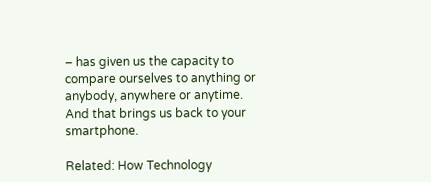– has given us the capacity to compare ourselves to anything or anybody, anywhere or anytime. And that brings us back to your smartphone.

Related: How Technology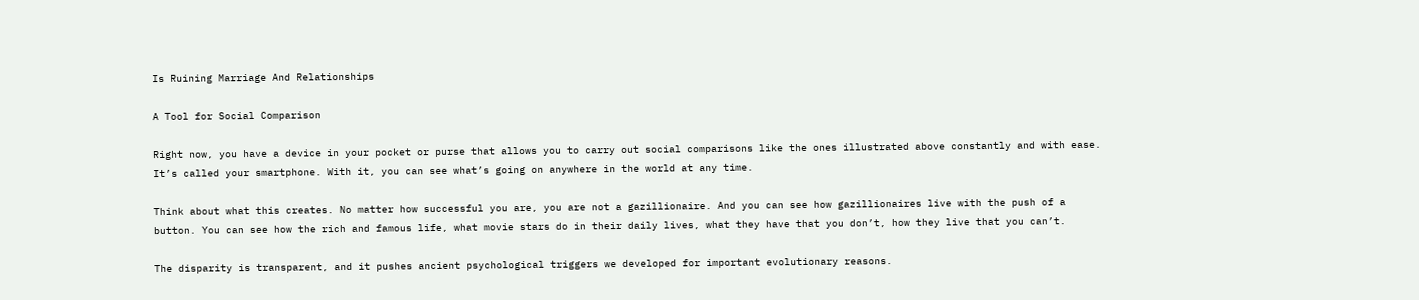Is Ruining Marriage And Relationships

A Tool for Social Comparison

Right now, you have a device in your pocket or purse that allows you to carry out social comparisons like the ones illustrated above constantly and with ease. It’s called your smartphone. With it, you can see what’s going on anywhere in the world at any time.

Think about what this creates. No matter how successful you are, you are not a gazillionaire. And you can see how gazillionaires live with the push of a button. You can see how the rich and famous life, what movie stars do in their daily lives, what they have that you don’t, how they live that you can’t.

The disparity is transparent, and it pushes ancient psychological triggers we developed for important evolutionary reasons.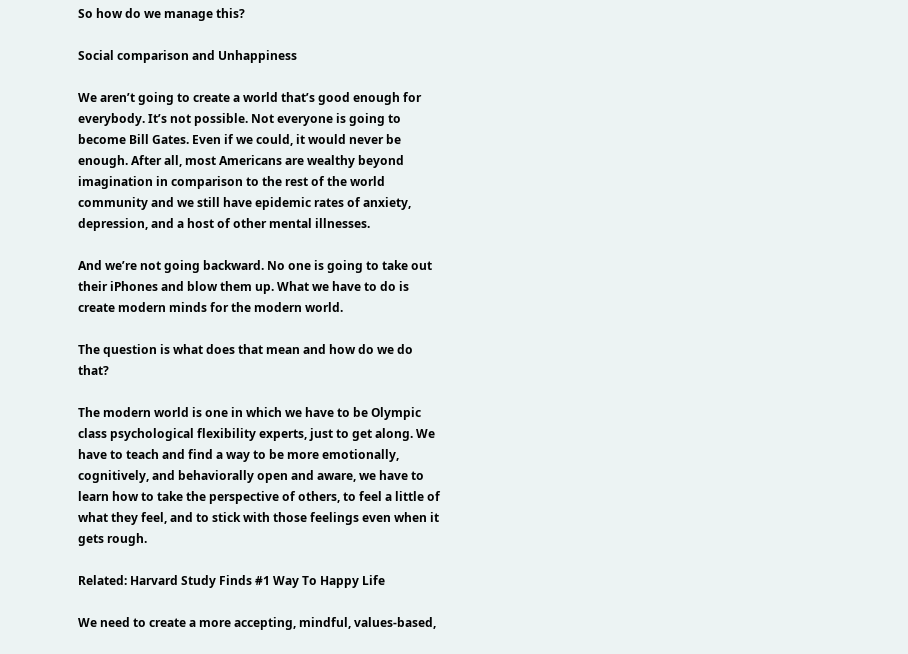So how do we manage this?

Social comparison and Unhappiness

We aren’t going to create a world that’s good enough for everybody. It’s not possible. Not everyone is going to become Bill Gates. Even if we could, it would never be enough. After all, most Americans are wealthy beyond imagination in comparison to the rest of the world community and we still have epidemic rates of anxiety, depression, and a host of other mental illnesses.

And we’re not going backward. No one is going to take out their iPhones and blow them up. What we have to do is create modern minds for the modern world.

The question is what does that mean and how do we do that?

The modern world is one in which we have to be Olympic class psychological flexibility experts, just to get along. We have to teach and find a way to be more emotionally, cognitively, and behaviorally open and aware, we have to learn how to take the perspective of others, to feel a little of what they feel, and to stick with those feelings even when it gets rough.

Related: Harvard Study Finds #1 Way To Happy Life

We need to create a more accepting, mindful, values-based,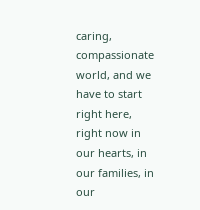caring, compassionate world, and we have to start right here, right now in our hearts, in our families, in our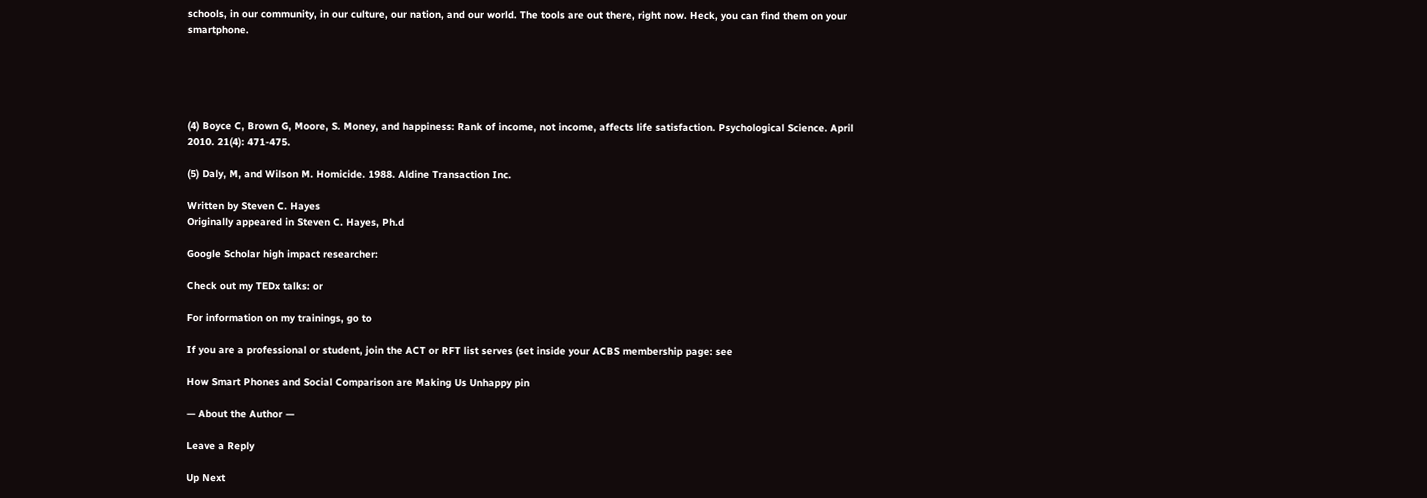schools, in our community, in our culture, our nation, and our world. The tools are out there, right now. Heck, you can find them on your smartphone.





(4) Boyce C, Brown G, Moore, S. Money, and happiness: Rank of income, not income, affects life satisfaction. Psychological Science. April 2010. 21(4): 471-475.

(5) Daly, M, and Wilson M. Homicide. 1988. Aldine Transaction Inc.

Written by Steven C. Hayes
Originally appeared in Steven C. Hayes, Ph.d

Google Scholar high impact researcher:

Check out my TEDx talks: or

For information on my trainings, go to

If you are a professional or student, join the ACT or RFT list serves (set inside your ACBS membership page: see

How Smart Phones and Social Comparison are Making Us Unhappy pin

— About the Author —

Leave a Reply

Up Next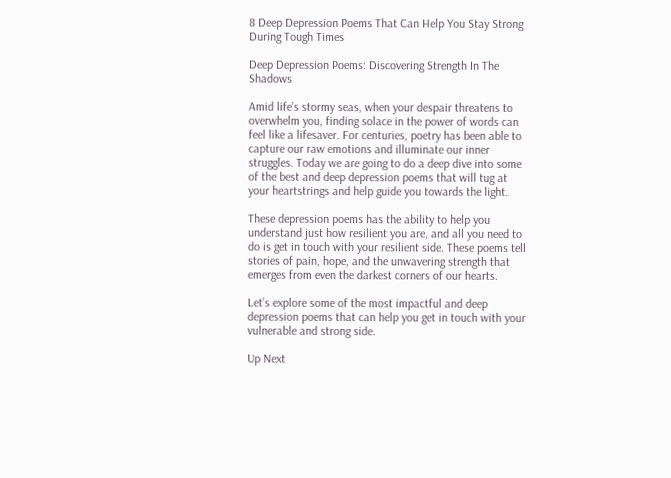8 Deep Depression Poems That Can Help You Stay Strong During Tough Times

Deep Depression Poems: Discovering Strength In The Shadows

Amid life’s stormy seas, when your despair threatens to overwhelm you, finding solace in the power of words can feel like a lifesaver. For centuries, poetry has been able to capture our raw emotions and illuminate our inner struggles. Today we are going to do a deep dive into some of the best and deep depression poems that will tug at your heartstrings and help guide you towards the light.

These depression poems has the ability to help you understand just how resilient you are, and all you need to do is get in touch with your resilient side. These poems tell stories of pain, hope, and the unwavering strength that emerges from even the darkest corners of our hearts.

Let’s explore some of the most impactful and deep depression poems that can help you get in touch with your vulnerable and strong side.

Up Next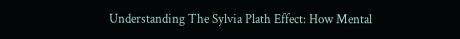Understanding The Sylvia Plath Effect: How Mental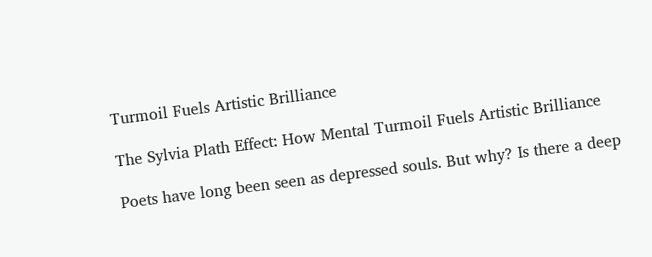Turmoil Fuels Artistic Brilliance

The Sylvia Plath Effect: How Mental Turmoil Fuels Artistic Brilliance

Poets have long been seen as depressed souls. But why? Is there a deep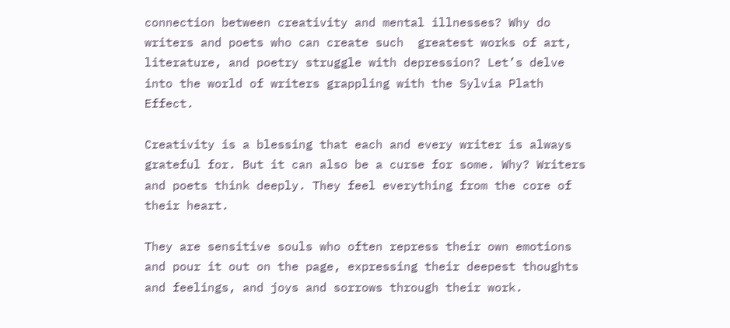connection between creativity and mental illnesses? Why do writers and poets who can create such  greatest works of art, literature, and poetry struggle with depression? Let’s delve into the world of writers grappling with the Sylvia Plath Effect.

Creativity is a blessing that each and every writer is always grateful for. But it can also be a curse for some. Why? Writers and poets think deeply. They feel everything from the core of their heart.

They are sensitive souls who often repress their own emotions and pour it out on the page, expressing their deepest thoughts and feelings, and joys and sorrows through their work.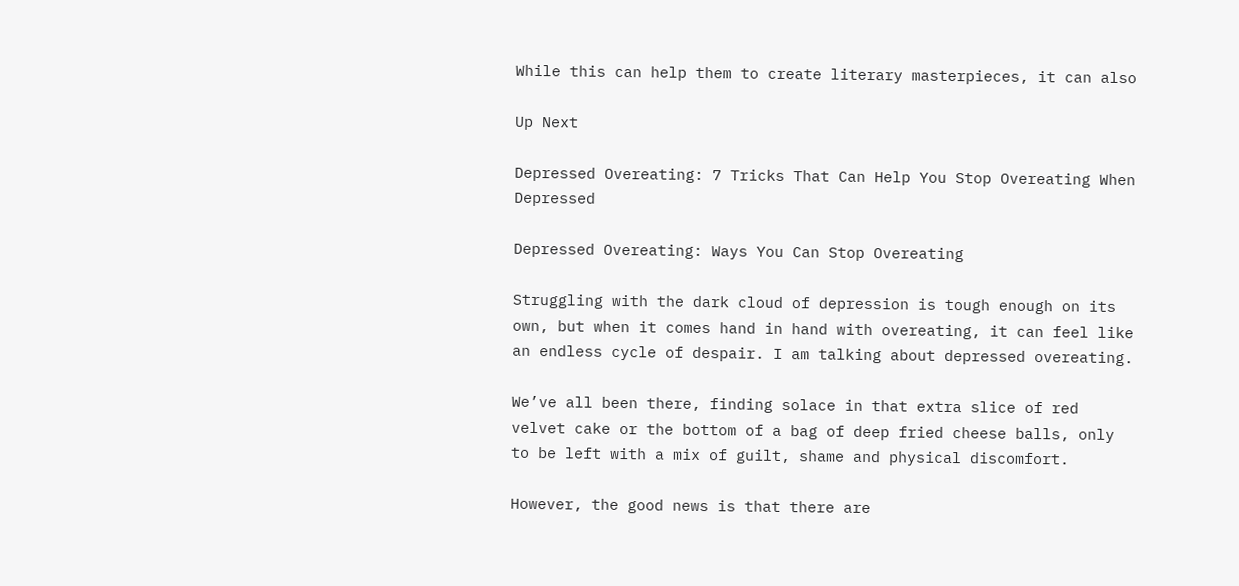While this can help them to create literary masterpieces, it can also

Up Next

Depressed Overeating: 7 Tricks That Can Help You Stop Overeating When Depressed

Depressed Overeating: Ways You Can Stop Overeating

Struggling with the dark cloud of depression is tough enough on its own, but when it comes hand in hand with overeating, it can feel like an endless cycle of despair. I am talking about depressed overeating.

We’ve all been there, finding solace in that extra slice of red velvet cake or the bottom of a bag of deep fried cheese balls, only to be left with a mix of guilt, shame and physical discomfort.

However, the good news is that there are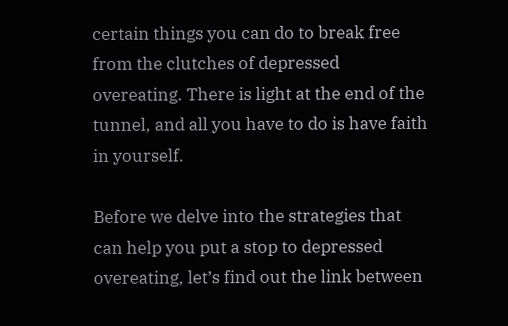certain things you can do to break free from the clutches of depressed overeating. There is light at the end of the tunnel, and all you have to do is have faith in yourself.

Before we delve into the strategies that can help you put a stop to depressed overeating, let’s find out the link between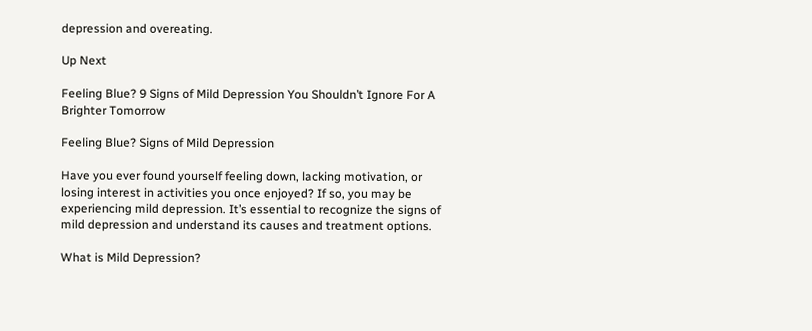depression and overeating.

Up Next

Feeling Blue? 9 Signs of Mild Depression You Shouldn’t Ignore For A Brighter Tomorrow

Feeling Blue? Signs of Mild Depression

Have you ever found yourself feeling down, lacking motivation, or losing interest in activities you once enjoyed? If so, you may be experiencing mild depression. It’s essential to recognize the signs of mild depression and understand its causes and treatment options.

What is Mild Depression?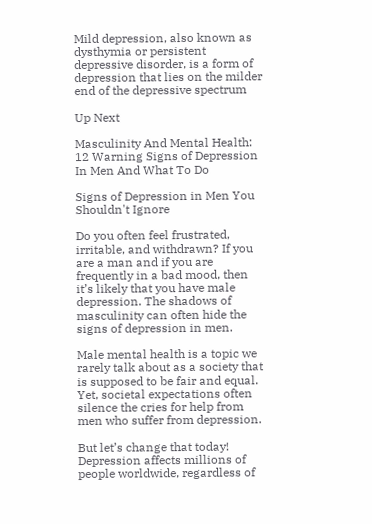Mild depression, also known as dysthymia or persistent depressive disorder, is a form of depression that lies on the milder end of the depressive spectrum

Up Next

Masculinity And Mental Health: 12 Warning Signs of Depression In Men And What To Do

Signs of Depression in Men You Shouldn't Ignore

Do you often feel frustrated, irritable, and withdrawn? If you are a man and if you are frequently in a bad mood, then it’s likely that you have male depression. The shadows of masculinity can often hide the signs of depression in men.

Male mental health is a topic we rarely talk about as a society that is supposed to be fair and equal. Yet, societal expectations often silence the cries for help from men who suffer from depression.

But let’s change that today! Depression affects millions of people worldwide, regardless of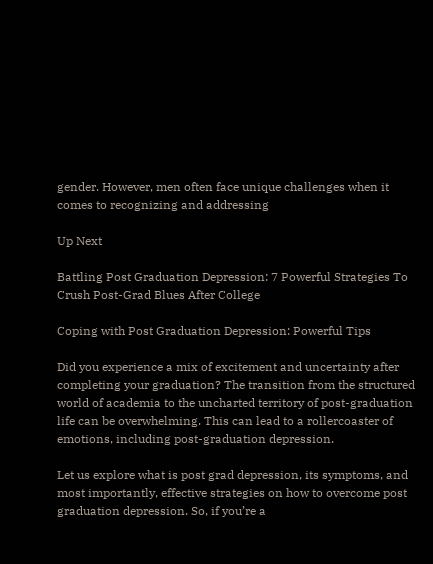gender. However, men often face unique challenges when it comes to recognizing and addressing

Up Next

Battling Post Graduation Depression: 7 Powerful Strategies To Crush Post-Grad Blues After College

Coping with Post Graduation Depression: Powerful Tips

Did you experience a mix of excitement and uncertainty after completing your graduation? The transition from the structured world of academia to the uncharted territory of post-graduation life can be overwhelming. This can lead to a rollercoaster of emotions, including post-graduation depression.

Let us explore what is post grad depression, its symptoms, and most importantly, effective strategies on how to overcome post graduation depression. So, if you’re a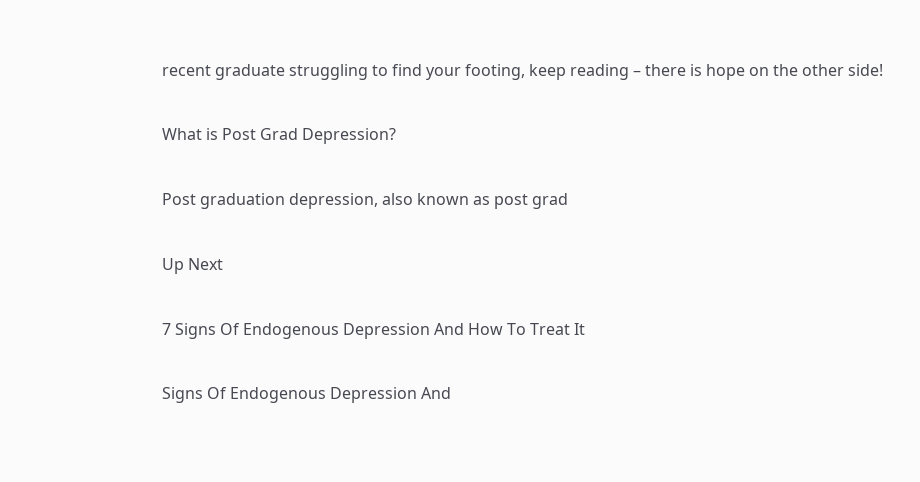recent graduate struggling to find your footing, keep reading – there is hope on the other side!

What is Post Grad Depression?

Post graduation depression, also known as post grad

Up Next

7 Signs Of Endogenous Depression And How To Treat It

Signs Of Endogenous Depression And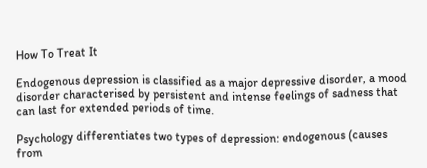How To Treat It

Endogenous depression is classified as a major depressive disorder, a mood disorder characterised by persistent and intense feelings of sadness that can last for extended periods of time.

Psychology differentiates two types of depression: endogenous (causes from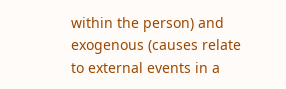within the person) and exogenous (causes relate to external events in a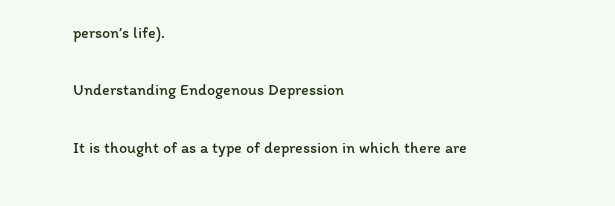person’s life).

Understanding Endogenous Depression

It is thought of as a type of depression in which there are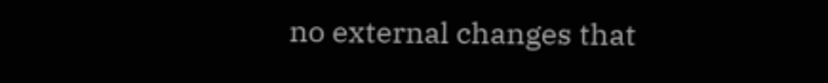no external changes that